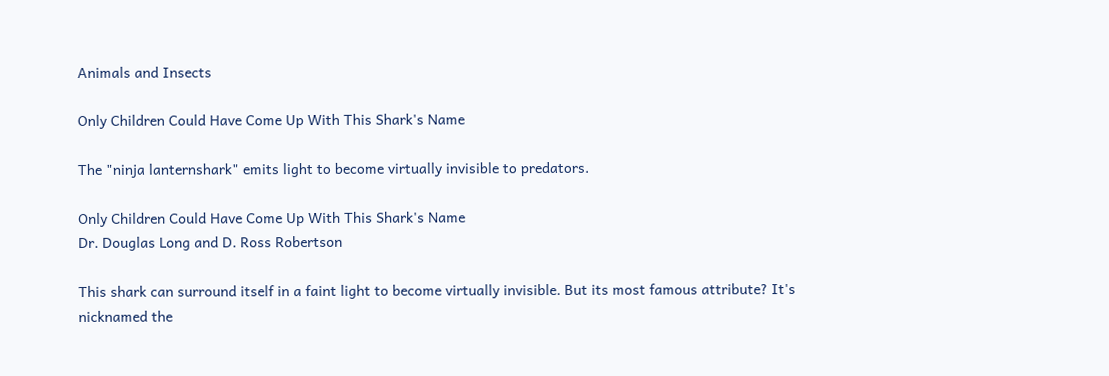Animals and Insects

Only Children Could Have Come Up With This Shark's Name

The "ninja lanternshark" emits light to become virtually invisible to predators.

Only Children Could Have Come Up With This Shark's Name
Dr. Douglas Long and D. Ross Robertson

This shark can surround itself in a faint light to become virtually invisible. But its most famous attribute? It's nicknamed the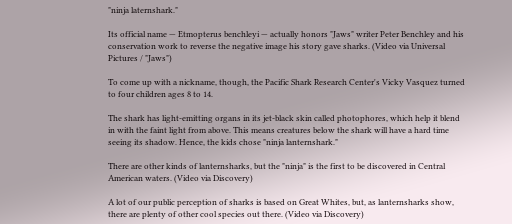"ninja laternshark."

Its official name — Etmopterus benchleyi — actually honors "Jaws" writer Peter Benchley and his conservation work to reverse the negative image his story gave sharks. (Video via Universal Pictures / "Jaws")

To come up with a nickname, though, the Pacific Shark Research Center's Vicky Vasquez turned to four children ages 8 to 14.

The shark has light-emitting organs in its jet-black skin called photophores, which help it blend in with the faint light from above. This means creatures below the shark will have a hard time seeing its shadow. Hence, the kids chose "ninja lanternshark."

There are other kinds of lanternsharks, but the "ninja" is the first to be discovered in Central American waters. (Video via Discovery)

A lot of our public perception of sharks is based on Great Whites, but, as lanternsharks show, there are plenty of other cool species out there. (Video via Discovery)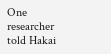One researcher told Hakai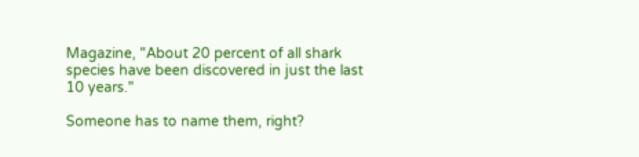Magazine, "About 20 percent of all shark species have been discovered in just the last 10 years."

Someone has to name them, right?